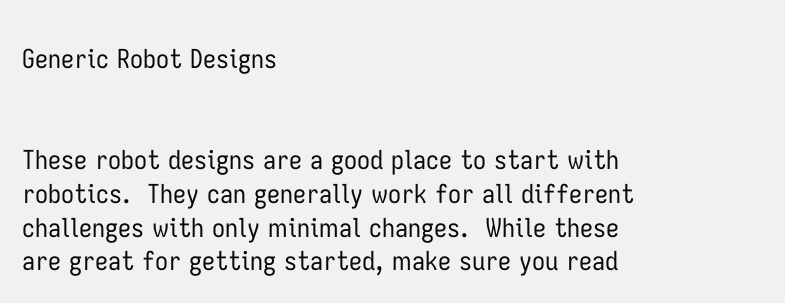Generic Robot Designs


These robot designs are a good place to start with robotics.  They can generally work for all different challenges with only minimal changes.  While these are great for getting started, make sure you read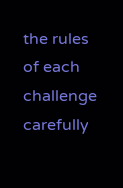the rules of each challenge carefully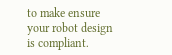to make ensure your robot design is compliant.